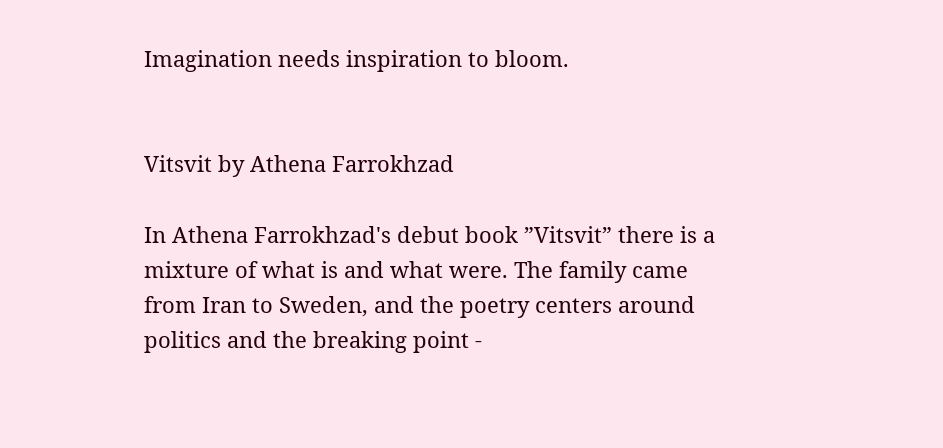Imagination needs inspiration to bloom.


Vitsvit by Athena Farrokhzad

In Athena Farrokhzad's debut book ”Vitsvit” there is a mixture of what is and what were. The family came from Iran to Sweden, and the poetry centers around politics and the breaking point -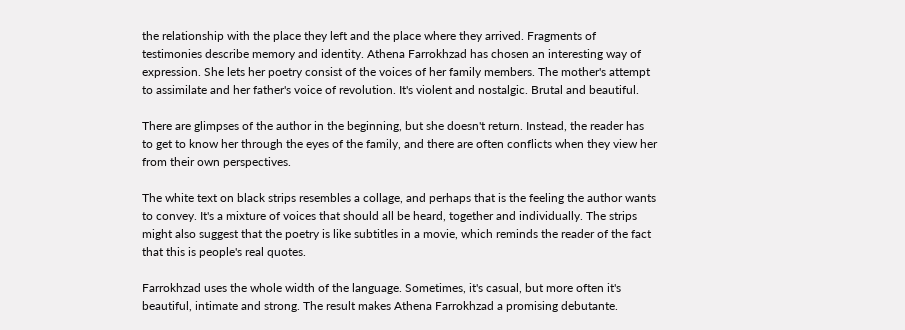the relationship with the place they left and the place where they arrived. Fragments of testimonies describe memory and identity. Athena Farrokhzad has chosen an interesting way of expression. She lets her poetry consist of the voices of her family members. The mother's attempt to assimilate and her father's voice of revolution. It's violent and nostalgic. Brutal and beautiful.

There are glimpses of the author in the beginning, but she doesn't return. Instead, the reader has to get to know her through the eyes of the family, and there are often conflicts when they view her from their own perspectives.

The white text on black strips resembles a collage, and perhaps that is the feeling the author wants to convey. It's a mixture of voices that should all be heard, together and individually. The strips might also suggest that the poetry is like subtitles in a movie, which reminds the reader of the fact that this is people's real quotes.

Farrokhzad uses the whole width of the language. Sometimes, it's casual, but more often it's beautiful, intimate and strong. The result makes Athena Farrokhzad a promising debutante.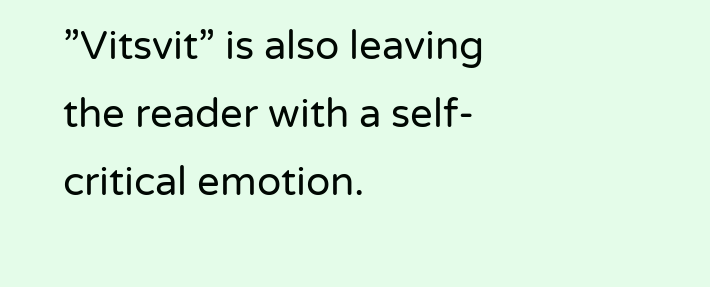”Vitsvit” is also leaving the reader with a self-critical emotion.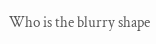Who is the blurry shape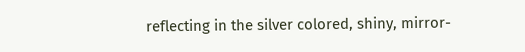reflecting in the silver colored, shiny, mirror-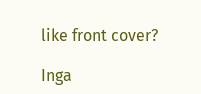like front cover?

Inga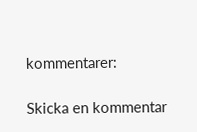kommentarer:

Skicka en kommentar